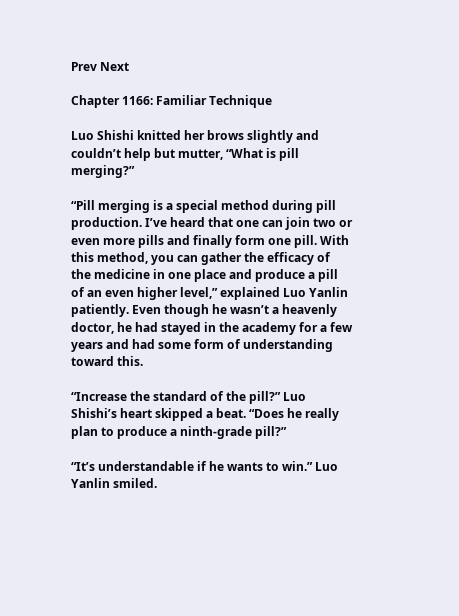Prev Next

Chapter 1166: Familiar Technique

Luo Shishi knitted her brows slightly and couldn’t help but mutter, “What is pill merging?”

“Pill merging is a special method during pill production. I’ve heard that one can join two or even more pills and finally form one pill. With this method, you can gather the efficacy of the medicine in one place and produce a pill of an even higher level,” explained Luo Yanlin patiently. Even though he wasn’t a heavenly doctor, he had stayed in the academy for a few years and had some form of understanding toward this.

“Increase the standard of the pill?” Luo Shishi’s heart skipped a beat. “Does he really plan to produce a ninth-grade pill?”

“It’s understandable if he wants to win.” Luo Yanlin smiled.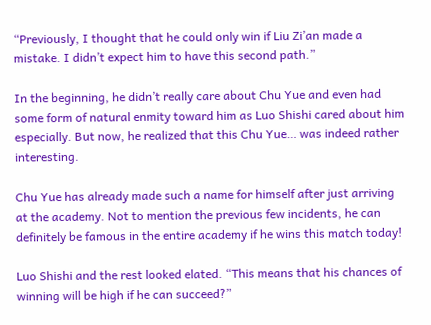“Previously, I thought that he could only win if Liu Zi’an made a mistake. I didn’t expect him to have this second path.”

In the beginning, he didn’t really care about Chu Yue and even had some form of natural enmity toward him as Luo Shishi cared about him especially. But now, he realized that this Chu Yue… was indeed rather interesting.

Chu Yue has already made such a name for himself after just arriving at the academy. Not to mention the previous few incidents, he can definitely be famous in the entire academy if he wins this match today!

Luo Shishi and the rest looked elated. “This means that his chances of winning will be high if he can succeed?”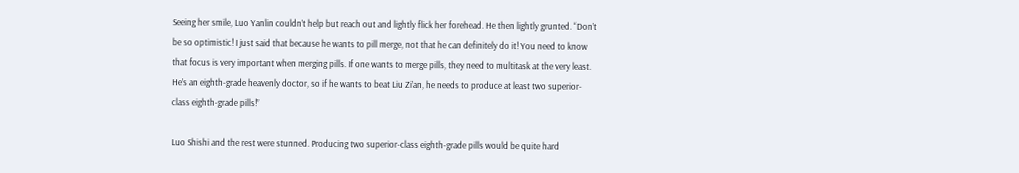Seeing her smile, Luo Yanlin couldn’t help but reach out and lightly flick her forehead. He then lightly grunted. “Don’t be so optimistic! I just said that because he wants to pill merge, not that he can definitely do it! You need to know that focus is very important when merging pills. If one wants to merge pills, they need to multitask at the very least. He’s an eighth-grade heavenly doctor, so if he wants to beat Liu Zi’an, he needs to produce at least two superior-class eighth-grade pills!”

Luo Shishi and the rest were stunned. Producing two superior-class eighth-grade pills would be quite hard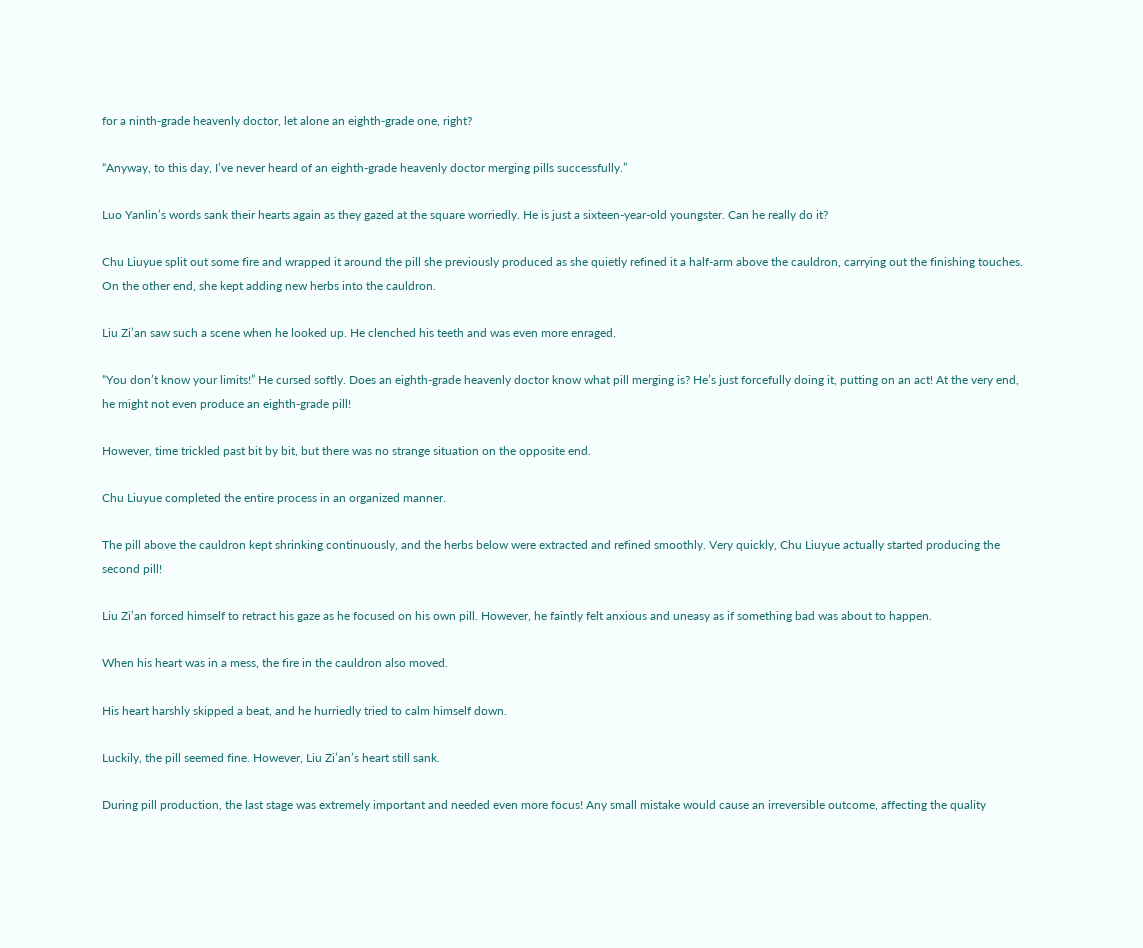for a ninth-grade heavenly doctor, let alone an eighth-grade one, right?

“Anyway, to this day, I’ve never heard of an eighth-grade heavenly doctor merging pills successfully.”

Luo Yanlin’s words sank their hearts again as they gazed at the square worriedly. He is just a sixteen-year-old youngster. Can he really do it?

Chu Liuyue split out some fire and wrapped it around the pill she previously produced as she quietly refined it a half-arm above the cauldron, carrying out the finishing touches. On the other end, she kept adding new herbs into the cauldron.

Liu Zi’an saw such a scene when he looked up. He clenched his teeth and was even more enraged.

“You don’t know your limits!” He cursed softly. Does an eighth-grade heavenly doctor know what pill merging is? He’s just forcefully doing it, putting on an act! At the very end, he might not even produce an eighth-grade pill!

However, time trickled past bit by bit, but there was no strange situation on the opposite end.

Chu Liuyue completed the entire process in an organized manner.

The pill above the cauldron kept shrinking continuously, and the herbs below were extracted and refined smoothly. Very quickly, Chu Liuyue actually started producing the second pill!

Liu Zi’an forced himself to retract his gaze as he focused on his own pill. However, he faintly felt anxious and uneasy as if something bad was about to happen.

When his heart was in a mess, the fire in the cauldron also moved.

His heart harshly skipped a beat, and he hurriedly tried to calm himself down.

Luckily, the pill seemed fine. However, Liu Zi’an’s heart still sank.

During pill production, the last stage was extremely important and needed even more focus! Any small mistake would cause an irreversible outcome, affecting the quality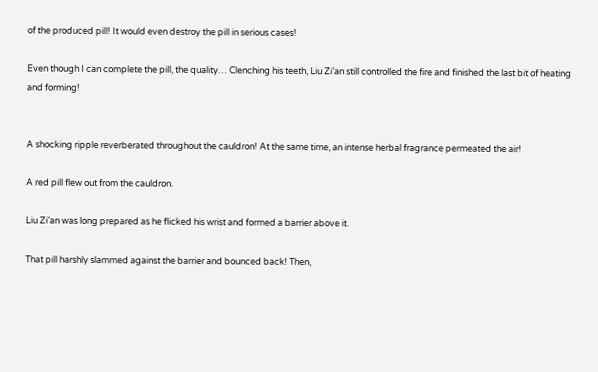of the produced pill! It would even destroy the pill in serious cases!

Even though I can complete the pill, the quality… Clenching his teeth, Liu Zi’an still controlled the fire and finished the last bit of heating and forming!


A shocking ripple reverberated throughout the cauldron! At the same time, an intense herbal fragrance permeated the air!

A red pill flew out from the cauldron.

Liu Zi’an was long prepared as he flicked his wrist and formed a barrier above it.

That pill harshly slammed against the barrier and bounced back! Then,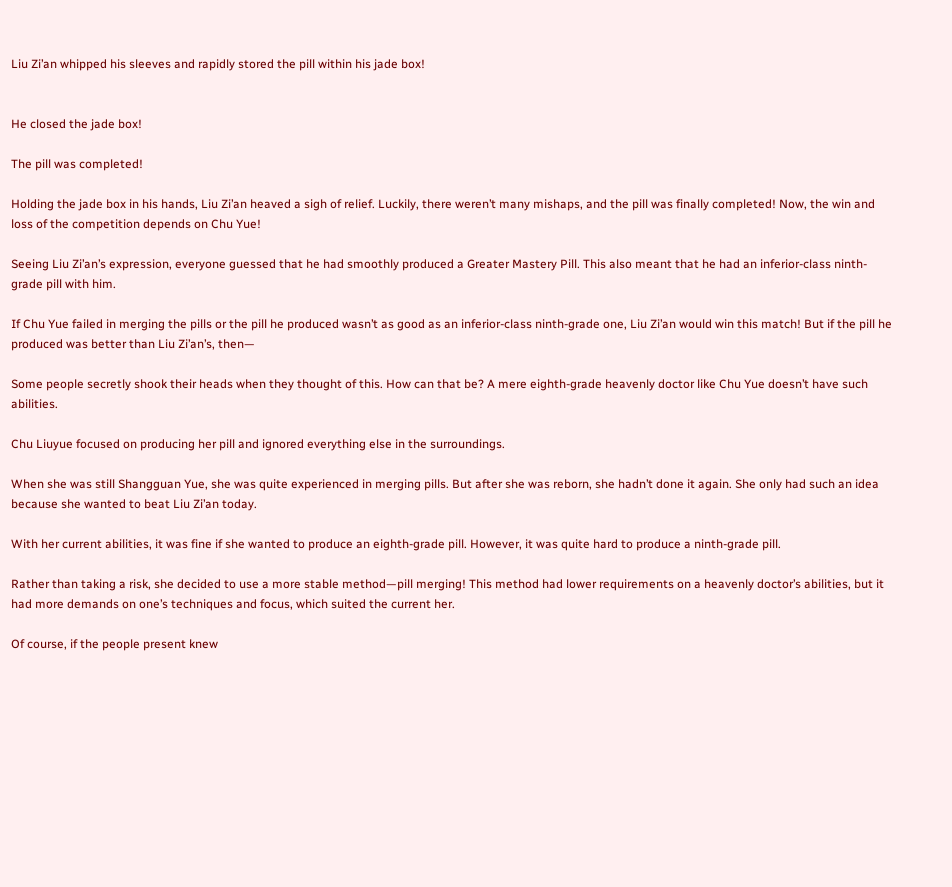Liu Zi’an whipped his sleeves and rapidly stored the pill within his jade box!


He closed the jade box!

The pill was completed!

Holding the jade box in his hands, Liu Zi’an heaved a sigh of relief. Luckily, there weren’t many mishaps, and the pill was finally completed! Now, the win and loss of the competition depends on Chu Yue!

Seeing Liu Zi’an’s expression, everyone guessed that he had smoothly produced a Greater Mastery Pill. This also meant that he had an inferior-class ninth-grade pill with him.

If Chu Yue failed in merging the pills or the pill he produced wasn’t as good as an inferior-class ninth-grade one, Liu Zi’an would win this match! But if the pill he produced was better than Liu Zi’an’s, then—

Some people secretly shook their heads when they thought of this. How can that be? A mere eighth-grade heavenly doctor like Chu Yue doesn’t have such abilities.

Chu Liuyue focused on producing her pill and ignored everything else in the surroundings.

When she was still Shangguan Yue, she was quite experienced in merging pills. But after she was reborn, she hadn’t done it again. She only had such an idea because she wanted to beat Liu Zi’an today.

With her current abilities, it was fine if she wanted to produce an eighth-grade pill. However, it was quite hard to produce a ninth-grade pill.

Rather than taking a risk, she decided to use a more stable method—pill merging! This method had lower requirements on a heavenly doctor’s abilities, but it had more demands on one’s techniques and focus, which suited the current her.

Of course, if the people present knew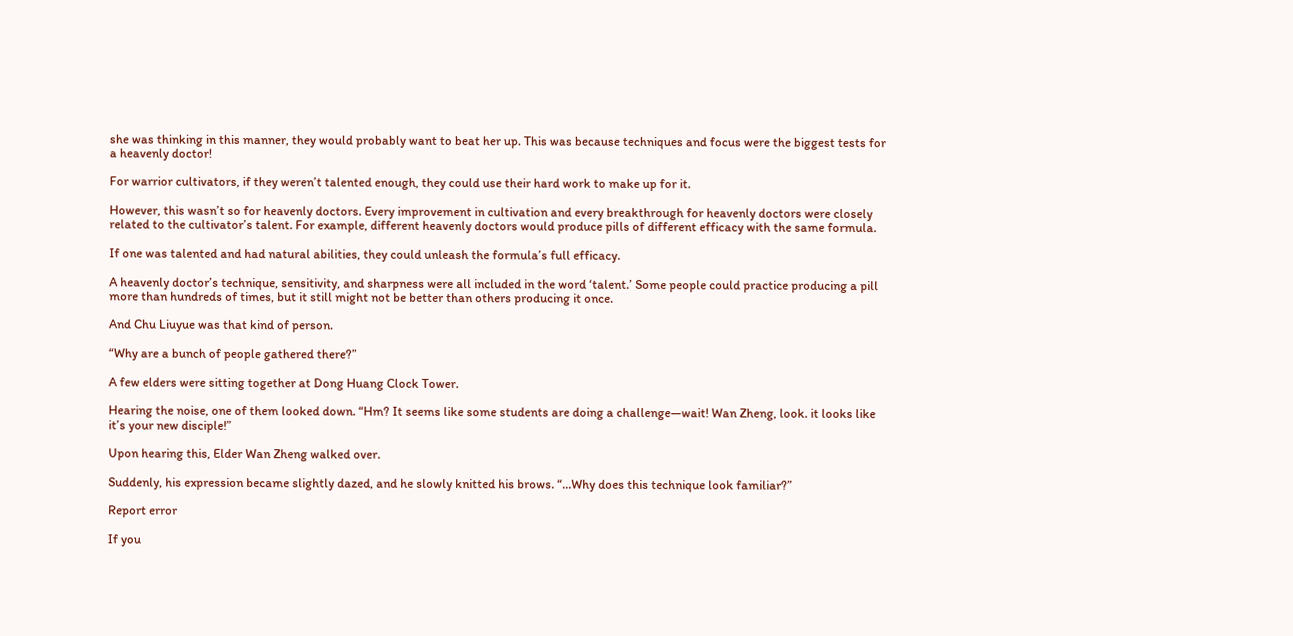she was thinking in this manner, they would probably want to beat her up. This was because techniques and focus were the biggest tests for a heavenly doctor!

For warrior cultivators, if they weren’t talented enough, they could use their hard work to make up for it.

However, this wasn’t so for heavenly doctors. Every improvement in cultivation and every breakthrough for heavenly doctors were closely related to the cultivator’s talent. For example, different heavenly doctors would produce pills of different efficacy with the same formula.

If one was talented and had natural abilities, they could unleash the formula’s full efficacy.

A heavenly doctor’s technique, sensitivity, and sharpness were all included in the word ‘talent.’ Some people could practice producing a pill more than hundreds of times, but it still might not be better than others producing it once.

And Chu Liuyue was that kind of person.

“Why are a bunch of people gathered there?”

A few elders were sitting together at Dong Huang Clock Tower.

Hearing the noise, one of them looked down. “Hm? It seems like some students are doing a challenge—wait! Wan Zheng, look. it looks like it’s your new disciple!”

Upon hearing this, Elder Wan Zheng walked over.

Suddenly, his expression became slightly dazed, and he slowly knitted his brows. “…Why does this technique look familiar?”

Report error

If you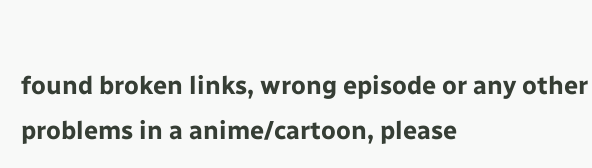found broken links, wrong episode or any other problems in a anime/cartoon, please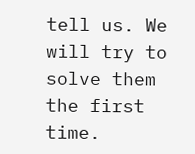tell us. We will try to solve them the first time.